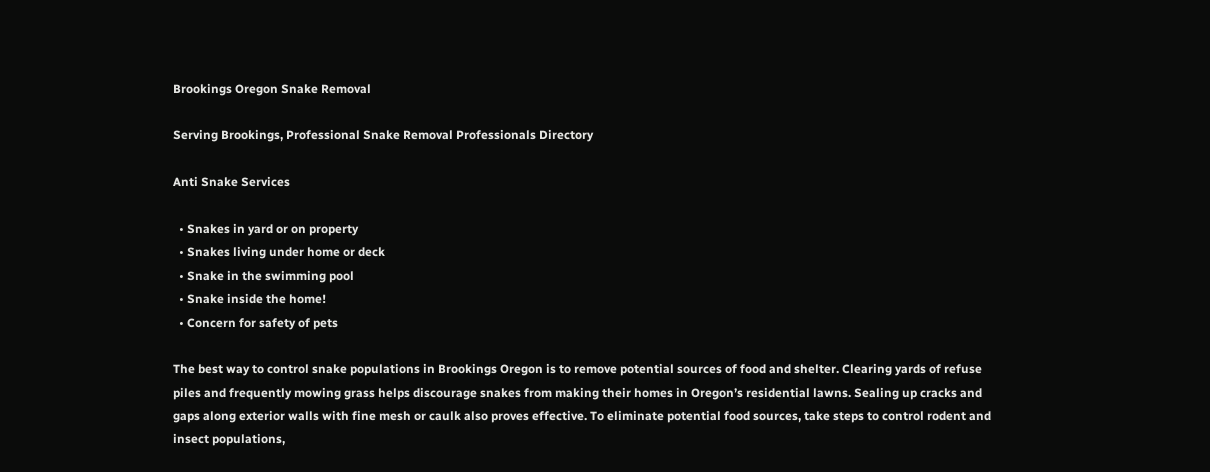Brookings Oregon Snake Removal

Serving Brookings, Professional Snake Removal Professionals Directory

Anti Snake Services

  • Snakes in yard or on property
  • Snakes living under home or deck
  • Snake in the swimming pool
  • Snake inside the home!
  • Concern for safety of pets

The best way to control snake populations in Brookings Oregon is to remove potential sources of food and shelter. Clearing yards of refuse piles and frequently mowing grass helps discourage snakes from making their homes in Oregon’s residential lawns. Sealing up cracks and gaps along exterior walls with fine mesh or caulk also proves effective. To eliminate potential food sources, take steps to control rodent and insect populations,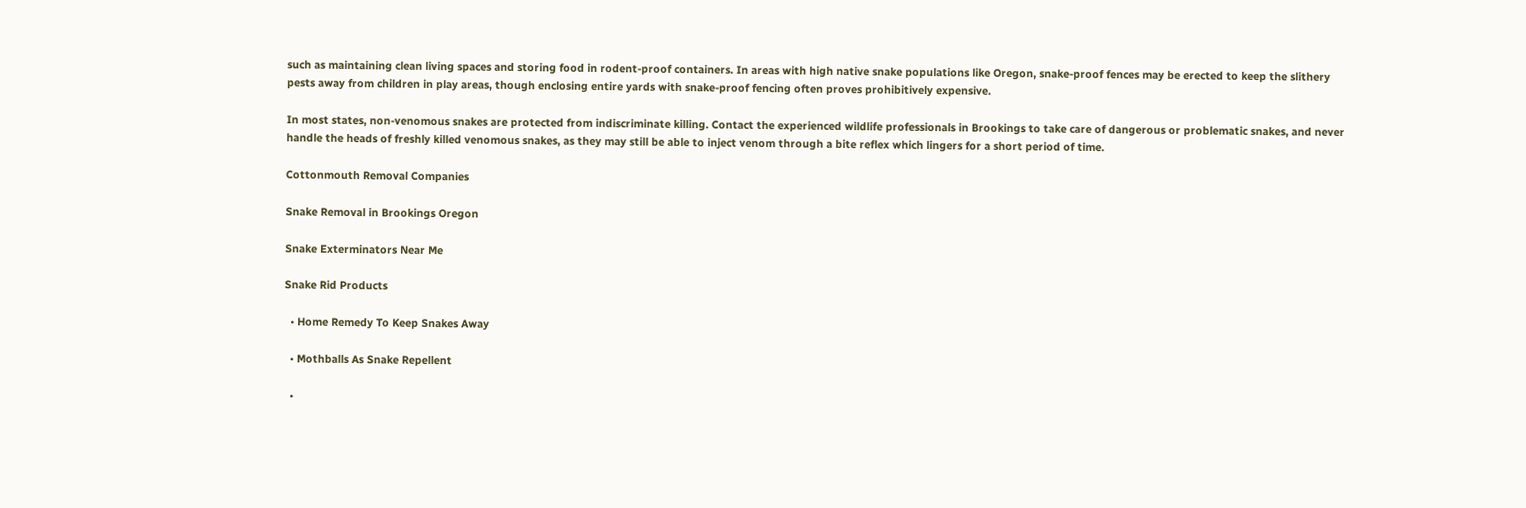such as maintaining clean living spaces and storing food in rodent-proof containers. In areas with high native snake populations like Oregon, snake-proof fences may be erected to keep the slithery pests away from children in play areas, though enclosing entire yards with snake-proof fencing often proves prohibitively expensive.

In most states, non-venomous snakes are protected from indiscriminate killing. Contact the experienced wildlife professionals in Brookings to take care of dangerous or problematic snakes, and never handle the heads of freshly killed venomous snakes, as they may still be able to inject venom through a bite reflex which lingers for a short period of time.

Cottonmouth Removal Companies

Snake Removal in Brookings Oregon

Snake Exterminators Near Me

Snake Rid Products

  • Home Remedy To Keep Snakes Away

  • Mothballs As Snake Repellent

  •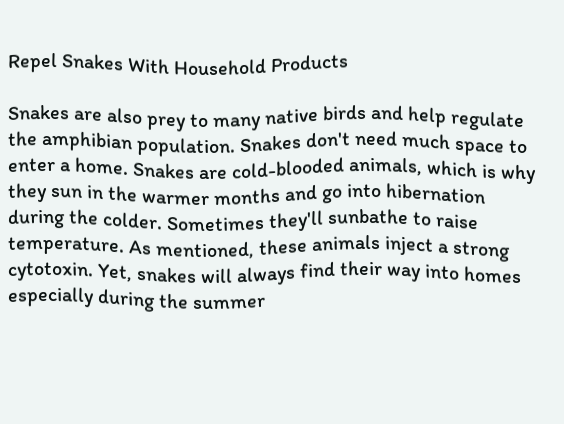Repel Snakes With Household Products

Snakes are also prey to many native birds and help regulate the amphibian population. Snakes don't need much space to enter a home. Snakes are cold-blooded animals, which is why they sun in the warmer months and go into hibernation during the colder. Sometimes they'll sunbathe to raise temperature. As mentioned, these animals inject a strong cytotoxin. Yet, snakes will always find their way into homes especially during the summer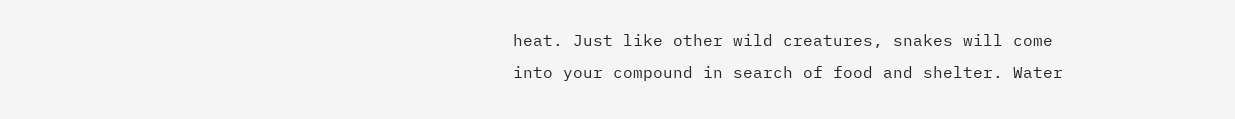heat. Just like other wild creatures, snakes will come into your compound in search of food and shelter. Water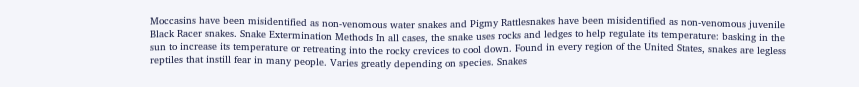Moccasins have been misidentified as non-venomous water snakes and Pigmy Rattlesnakes have been misidentified as non-venomous juvenile Black Racer snakes. Snake Extermination Methods In all cases, the snake uses rocks and ledges to help regulate its temperature: basking in the sun to increase its temperature or retreating into the rocky crevices to cool down. Found in every region of the United States, snakes are legless reptiles that instill fear in many people. Varies greatly depending on species. Snakes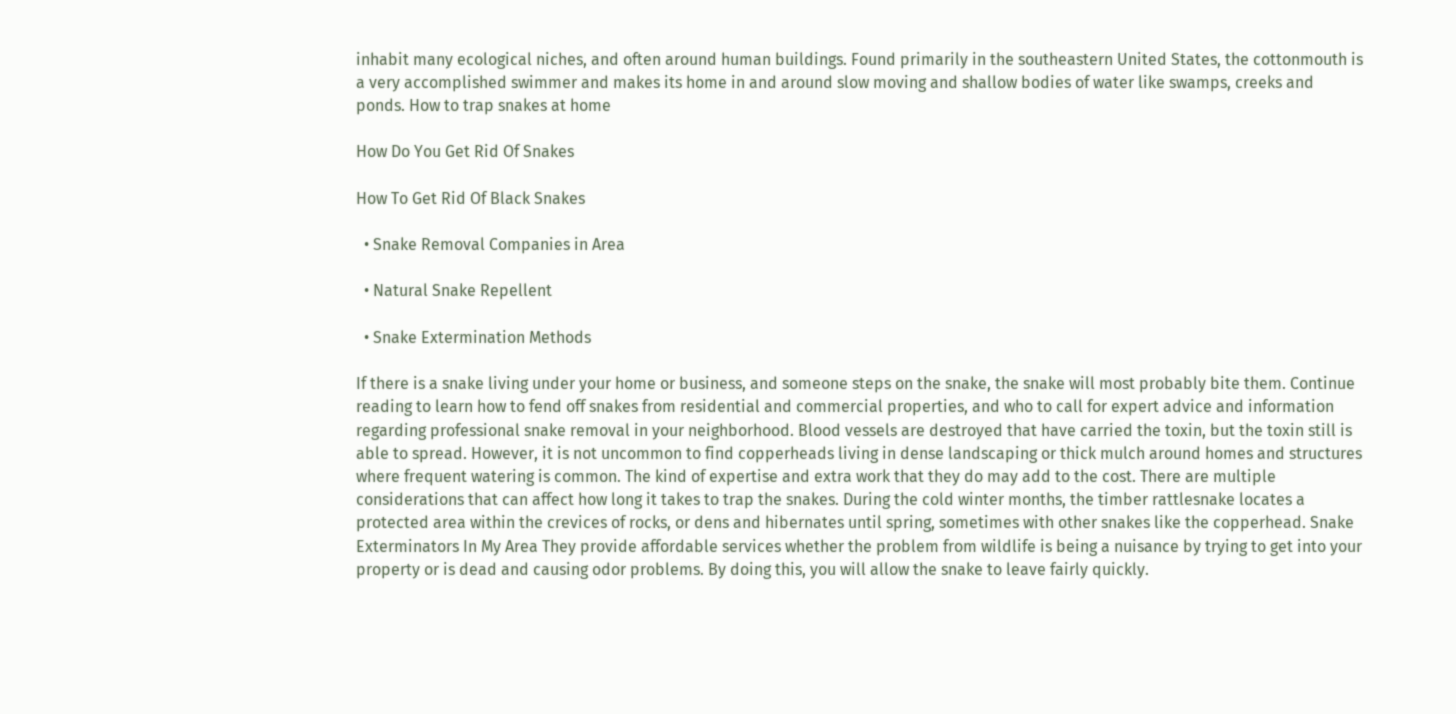inhabit many ecological niches, and often around human buildings. Found primarily in the southeastern United States, the cottonmouth is a very accomplished swimmer and makes its home in and around slow moving and shallow bodies of water like swamps, creeks and ponds. How to trap snakes at home

How Do You Get Rid Of Snakes

How To Get Rid Of Black Snakes

  • Snake Removal Companies in Area

  • Natural Snake Repellent

  • Snake Extermination Methods

If there is a snake living under your home or business, and someone steps on the snake, the snake will most probably bite them. Continue reading to learn how to fend off snakes from residential and commercial properties, and who to call for expert advice and information regarding professional snake removal in your neighborhood. Blood vessels are destroyed that have carried the toxin, but the toxin still is able to spread. However, it is not uncommon to find copperheads living in dense landscaping or thick mulch around homes and structures where frequent watering is common. The kind of expertise and extra work that they do may add to the cost. There are multiple considerations that can affect how long it takes to trap the snakes. During the cold winter months, the timber rattlesnake locates a protected area within the crevices of rocks, or dens and hibernates until spring, sometimes with other snakes like the copperhead. Snake Exterminators In My Area They provide affordable services whether the problem from wildlife is being a nuisance by trying to get into your property or is dead and causing odor problems. By doing this, you will allow the snake to leave fairly quickly.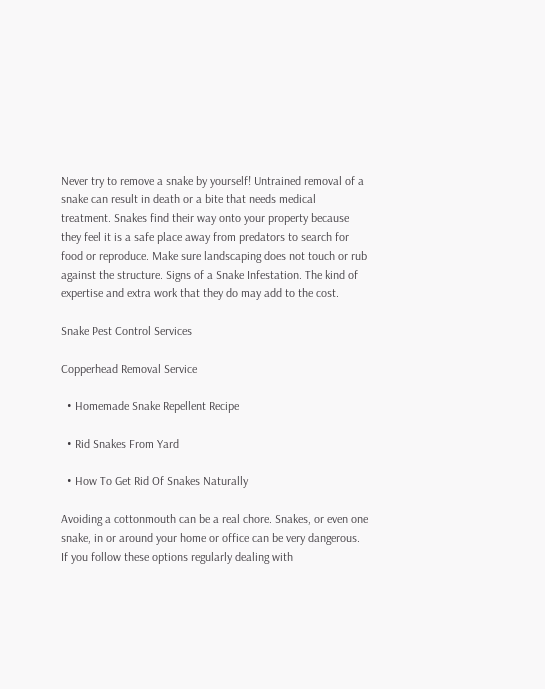Never try to remove a snake by yourself! Untrained removal of a snake can result in death or a bite that needs medical treatment. Snakes find their way onto your property because they feel it is a safe place away from predators to search for food or reproduce. Make sure landscaping does not touch or rub against the structure. Signs of a Snake Infestation. The kind of expertise and extra work that they do may add to the cost.

Snake Pest Control Services

Copperhead Removal Service

  • Homemade Snake Repellent Recipe

  • Rid Snakes From Yard

  • How To Get Rid Of Snakes Naturally

Avoiding a cottonmouth can be a real chore. Snakes, or even one snake, in or around your home or office can be very dangerous. If you follow these options regularly dealing with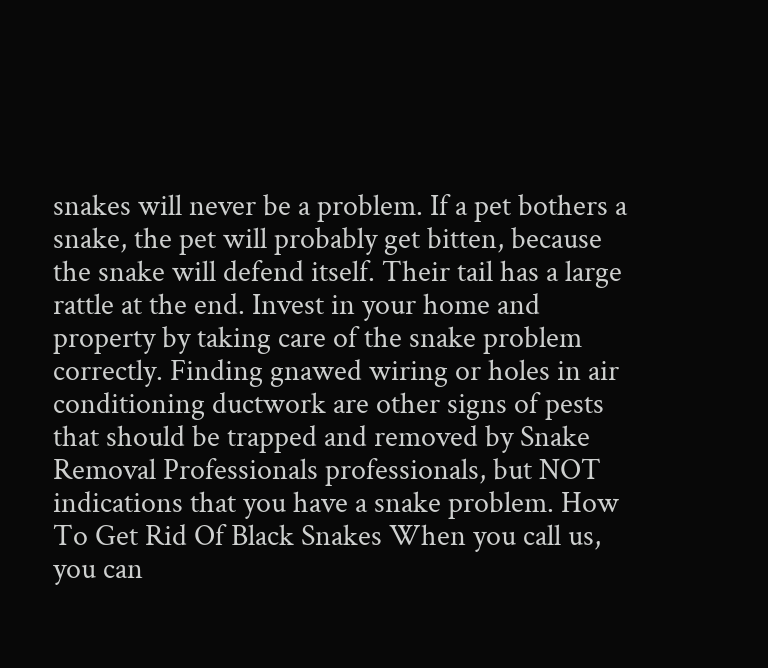snakes will never be a problem. If a pet bothers a snake, the pet will probably get bitten, because the snake will defend itself. Their tail has a large rattle at the end. Invest in your home and property by taking care of the snake problem correctly. Finding gnawed wiring or holes in air conditioning ductwork are other signs of pests that should be trapped and removed by Snake Removal Professionals professionals, but NOT indications that you have a snake problem. How To Get Rid Of Black Snakes When you call us, you can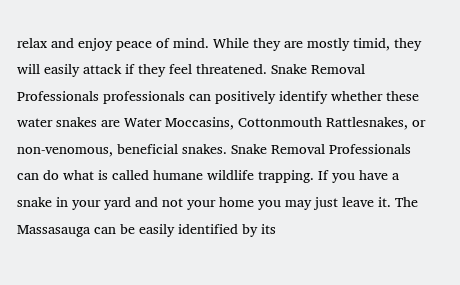relax and enjoy peace of mind. While they are mostly timid, they will easily attack if they feel threatened. Snake Removal Professionals professionals can positively identify whether these water snakes are Water Moccasins, Cottonmouth Rattlesnakes, or non-venomous, beneficial snakes. Snake Removal Professionals can do what is called humane wildlife trapping. If you have a snake in your yard and not your home you may just leave it. The Massasauga can be easily identified by its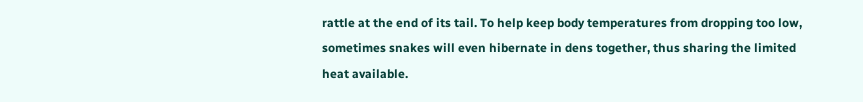rattle at the end of its tail. To help keep body temperatures from dropping too low, sometimes snakes will even hibernate in dens together, thus sharing the limited heat available.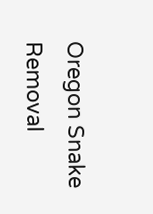Oregon Snake Removal